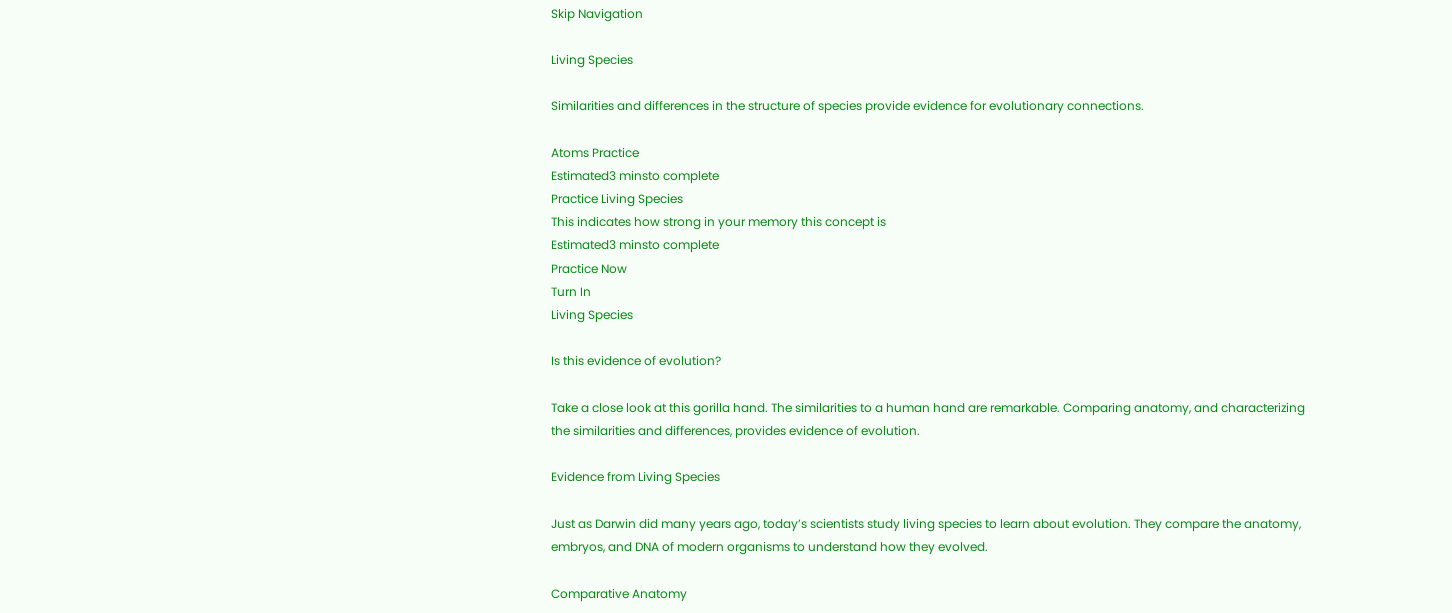Skip Navigation

Living Species

Similarities and differences in the structure of species provide evidence for evolutionary connections.

Atoms Practice
Estimated3 minsto complete
Practice Living Species
This indicates how strong in your memory this concept is
Estimated3 minsto complete
Practice Now
Turn In
Living Species

Is this evidence of evolution?

Take a close look at this gorilla hand. The similarities to a human hand are remarkable. Comparing anatomy, and characterizing the similarities and differences, provides evidence of evolution.

Evidence from Living Species

Just as Darwin did many years ago, today’s scientists study living species to learn about evolution. They compare the anatomy, embryos, and DNA of modern organisms to understand how they evolved.

Comparative Anatomy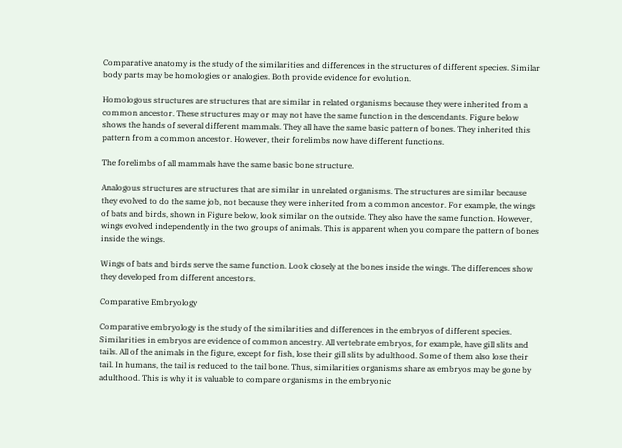Comparative anatomy is the study of the similarities and differences in the structures of different species. Similar body parts may be homologies or analogies. Both provide evidence for evolution.

Homologous structures are structures that are similar in related organisms because they were inherited from a common ancestor. These structures may or may not have the same function in the descendants. Figure below shows the hands of several different mammals. They all have the same basic pattern of bones. They inherited this pattern from a common ancestor. However, their forelimbs now have different functions.

The forelimbs of all mammals have the same basic bone structure.

Analogous structures are structures that are similar in unrelated organisms. The structures are similar because they evolved to do the same job, not because they were inherited from a common ancestor. For example, the wings of bats and birds, shown in Figure below, look similar on the outside. They also have the same function. However, wings evolved independently in the two groups of animals. This is apparent when you compare the pattern of bones inside the wings.

Wings of bats and birds serve the same function. Look closely at the bones inside the wings. The differences show they developed from different ancestors.

Comparative Embryology

Comparative embryology is the study of the similarities and differences in the embryos of different species. Similarities in embryos are evidence of common ancestry. All vertebrate embryos, for example, have gill slits and tails. All of the animals in the figure, except for fish, lose their gill slits by adulthood. Some of them also lose their tail. In humans, the tail is reduced to the tail bone. Thus, similarities organisms share as embryos may be gone by adulthood. This is why it is valuable to compare organisms in the embryonic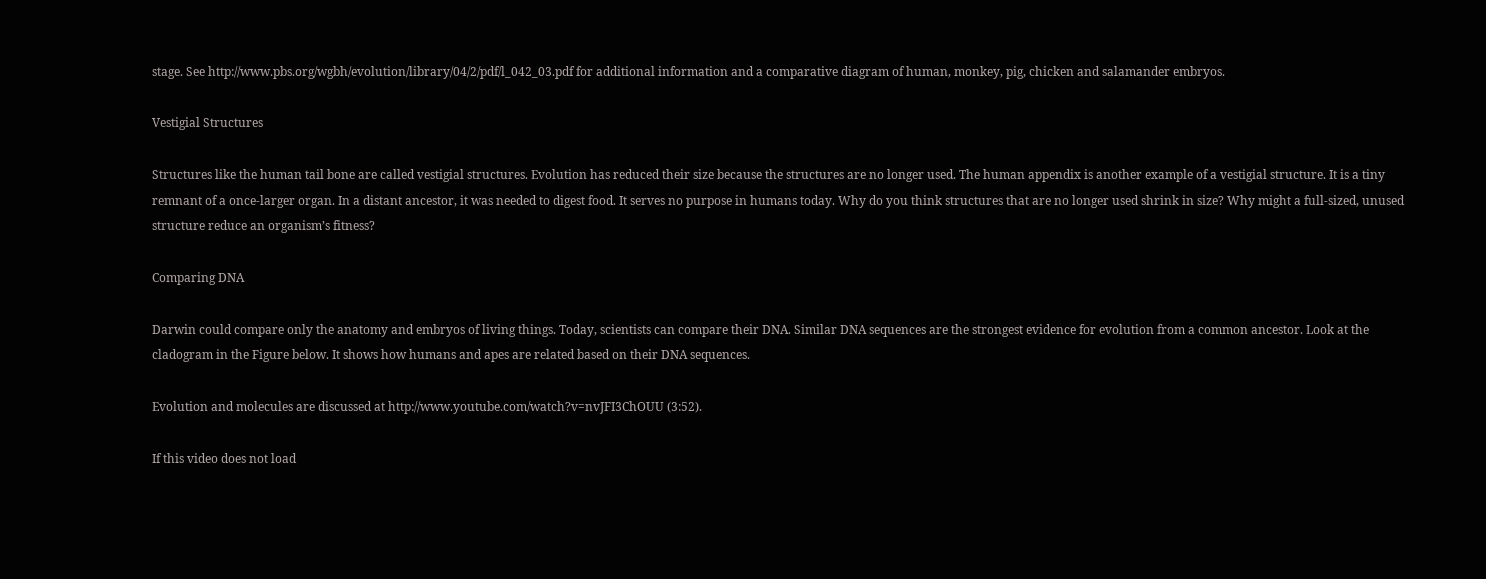stage. See http://www.pbs.org/wgbh/evolution/library/04/2/pdf/l_042_03.pdf for additional information and a comparative diagram of human, monkey, pig, chicken and salamander embryos.

Vestigial Structures

Structures like the human tail bone are called vestigial structures. Evolution has reduced their size because the structures are no longer used. The human appendix is another example of a vestigial structure. It is a tiny remnant of a once-larger organ. In a distant ancestor, it was needed to digest food. It serves no purpose in humans today. Why do you think structures that are no longer used shrink in size? Why might a full-sized, unused structure reduce an organism’s fitness?

Comparing DNA

Darwin could compare only the anatomy and embryos of living things. Today, scientists can compare their DNA. Similar DNA sequences are the strongest evidence for evolution from a common ancestor. Look at the cladogram in the Figure below. It shows how humans and apes are related based on their DNA sequences.

Evolution and molecules are discussed at http://www.youtube.com/watch?v=nvJFI3ChOUU (3:52).

If this video does not load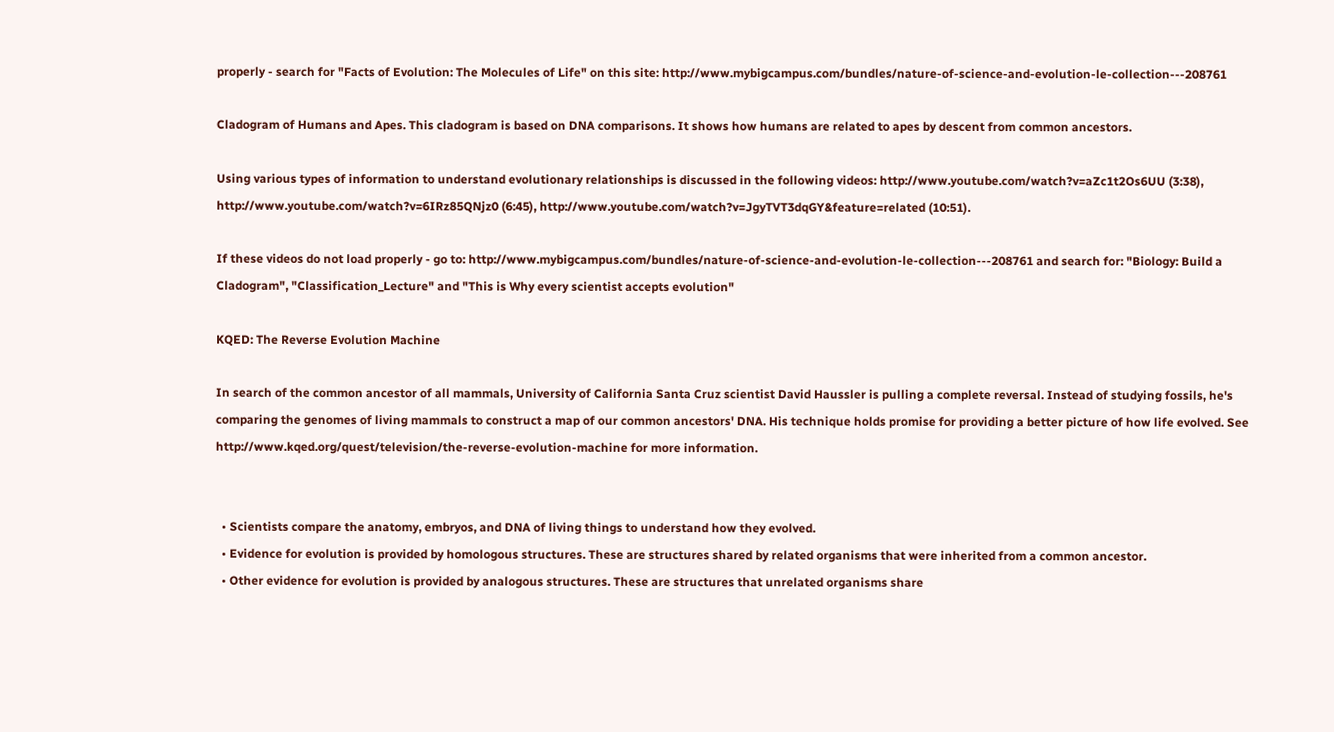properly - search for "Facts of Evolution: The Molecules of Life" on this site: http://www.mybigcampus.com/bundles/nature-of-science-and-evolution-le-collection---208761

Cladogram of Humans and Apes. This cladogram is based on DNA comparisons. It shows how humans are related to apes by descent from common ancestors.

Using various types of information to understand evolutionary relationships is discussed in the following videos: http://www.youtube.com/watch?v=aZc1t2Os6UU (3:38), http://www.youtube.com/watch?v=6IRz85QNjz0 (6:45), http://www.youtube.com/watch?v=JgyTVT3dqGY&feature=related (10:51).

If these videos do not load properly - go to: http://www.mybigcampus.com/bundles/nature-of-science-and-evolution-le-collection---208761 and search for: "Biology: Build a Cladogram", "Classification_Lecture" and "This is Why every scientist accepts evolution"

KQED: The Reverse Evolution Machine

In search of the common ancestor of all mammals, University of California Santa Cruz scientist David Haussler is pulling a complete reversal. Instead of studying fossils, he's comparing the genomes of living mammals to construct a map of our common ancestors' DNA. His technique holds promise for providing a better picture of how life evolved. See http://www.kqed.org/quest/television/the-reverse-evolution-machine for more information.


  • Scientists compare the anatomy, embryos, and DNA of living things to understand how they evolved.
  • Evidence for evolution is provided by homologous structures. These are structures shared by related organisms that were inherited from a common ancestor.
  • Other evidence for evolution is provided by analogous structures. These are structures that unrelated organisms share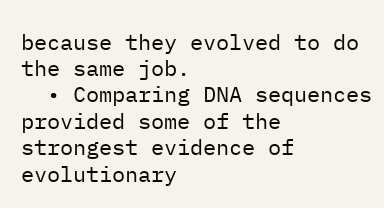because they evolved to do the same job.
  • Comparing DNA sequences provided some of the strongest evidence of evolutionary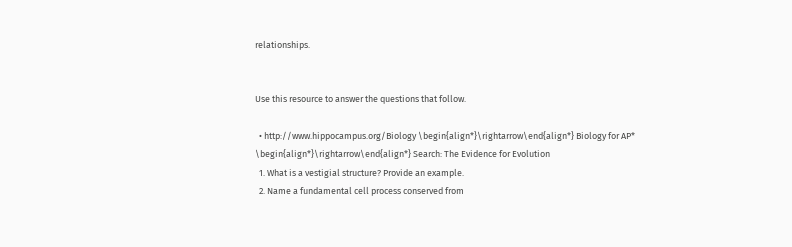relationships.


Use this resource to answer the questions that follow.

  • http://www.hippocampus.org/Biology \begin{align*}\rightarrow\end{align*} Biology for AP* \begin{align*}\rightarrow\end{align*} Search: The Evidence for Evolution
  1. What is a vestigial structure? Provide an example.
  2. Name a fundamental cell process conserved from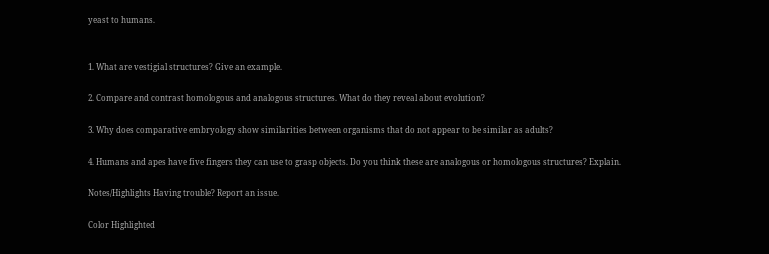yeast to humans.


1. What are vestigial structures? Give an example.

2. Compare and contrast homologous and analogous structures. What do they reveal about evolution?

3. Why does comparative embryology show similarities between organisms that do not appear to be similar as adults?

4. Humans and apes have five fingers they can use to grasp objects. Do you think these are analogous or homologous structures? Explain.

Notes/Highlights Having trouble? Report an issue.

Color Highlighted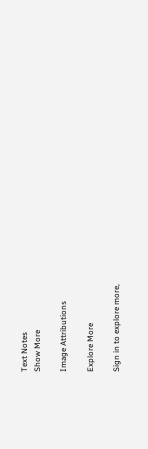Text Notes
Show More

Image Attributions

Explore More

Sign in to explore more,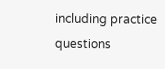including practice questions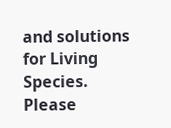and solutions for Living Species.
Please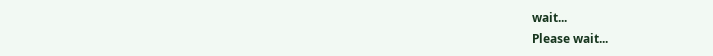wait...
Please wait...